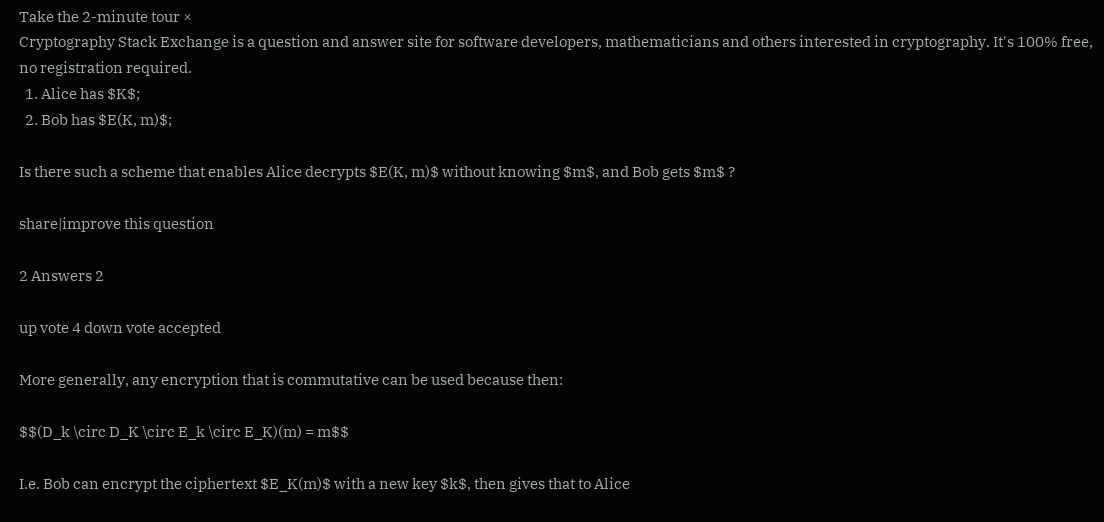Take the 2-minute tour ×
Cryptography Stack Exchange is a question and answer site for software developers, mathematicians and others interested in cryptography. It's 100% free, no registration required.
  1. Alice has $K$;
  2. Bob has $E(K, m)$;

Is there such a scheme that enables Alice decrypts $E(K, m)$ without knowing $m$, and Bob gets $m$ ?

share|improve this question

2 Answers 2

up vote 4 down vote accepted

More generally, any encryption that is commutative can be used because then:

$$(D_k \circ D_K \circ E_k \circ E_K)(m) = m$$

I.e. Bob can encrypt the ciphertext $E_K(m)$ with a new key $k$, then gives that to Alice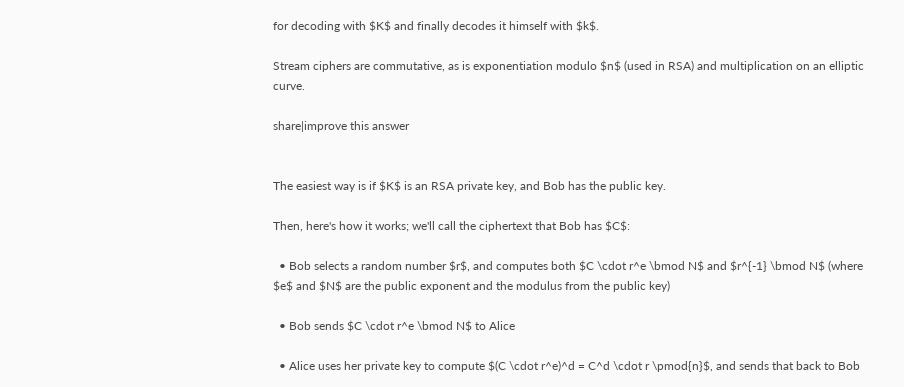for decoding with $K$ and finally decodes it himself with $k$.

Stream ciphers are commutative, as is exponentiation modulo $n$ (used in RSA) and multiplication on an elliptic curve.

share|improve this answer


The easiest way is if $K$ is an RSA private key, and Bob has the public key.

Then, here's how it works; we'll call the ciphertext that Bob has $C$:

  • Bob selects a random number $r$, and computes both $C \cdot r^e \bmod N$ and $r^{-1} \bmod N$ (where $e$ and $N$ are the public exponent and the modulus from the public key)

  • Bob sends $C \cdot r^e \bmod N$ to Alice

  • Alice uses her private key to compute $(C \cdot r^e)^d = C^d \cdot r \pmod{n}$, and sends that back to Bob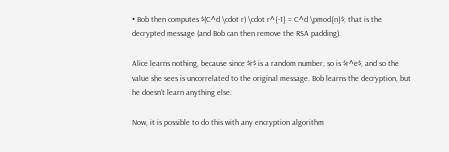• Bob then computes $(C^d \cdot r) \cdot r^{-1} = C^d \pmod{n}$; that is the decrypted message (and Bob can then remove the RSA padding).

Alice learns nothing, because since $r$ is a random number, so is $r^e$, and so the value she sees is uncorrelated to the original message. Bob learns the decryption, but he doesn't learn anything else.

Now, it is possible to do this with any encryption algorithm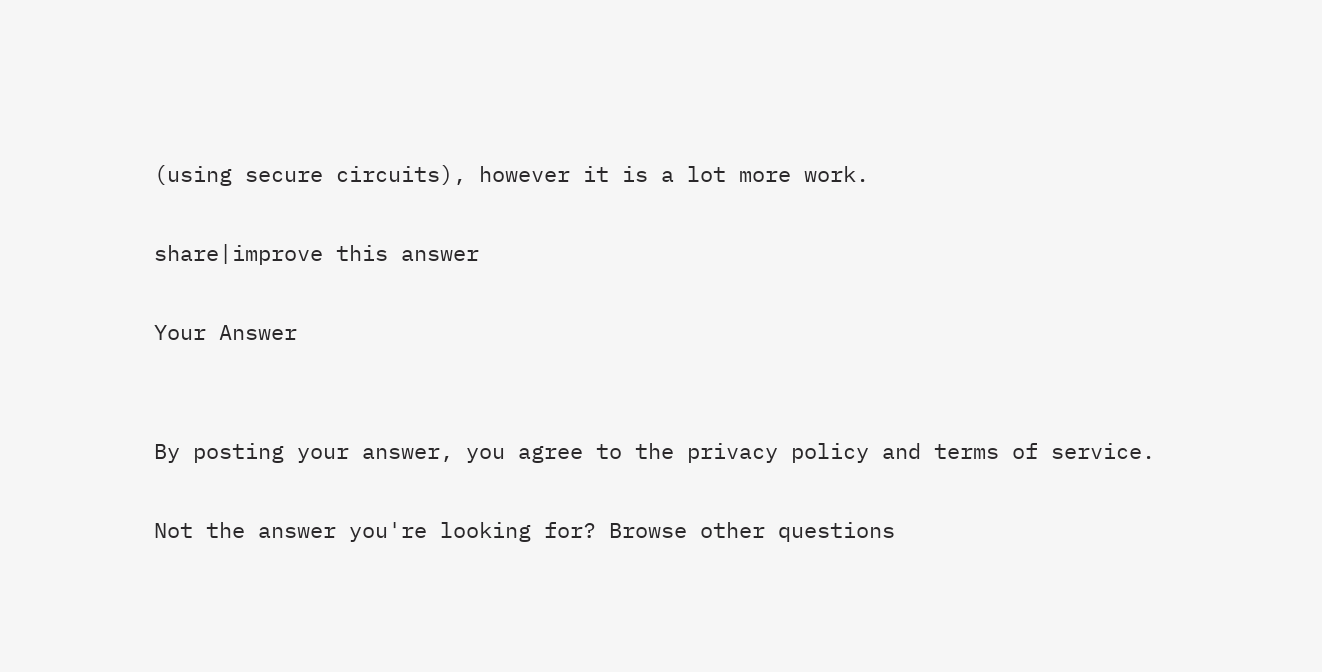(using secure circuits), however it is a lot more work.

share|improve this answer

Your Answer


By posting your answer, you agree to the privacy policy and terms of service.

Not the answer you're looking for? Browse other questions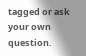tagged or ask your own question.